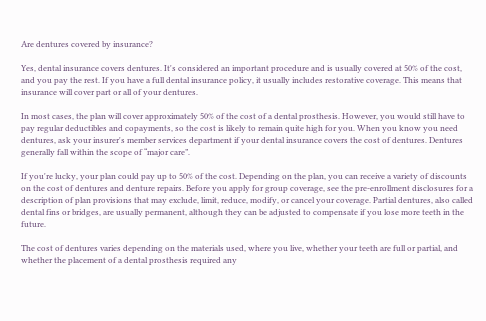Are dentures covered by insurance?

Yes, dental insurance covers dentures. It's considered an important procedure and is usually covered at 50% of the cost, and you pay the rest. If you have a full dental insurance policy, it usually includes restorative coverage. This means that insurance will cover part or all of your dentures.

In most cases, the plan will cover approximately 50% of the cost of a dental prosthesis. However, you would still have to pay regular deductibles and copayments, so the cost is likely to remain quite high for you. When you know you need dentures, ask your insurer's member services department if your dental insurance covers the cost of dentures. Dentures generally fall within the scope of “major care”.

If you're lucky, your plan could pay up to 50% of the cost. Depending on the plan, you can receive a variety of discounts on the cost of dentures and denture repairs. Before you apply for group coverage, see the pre-enrollment disclosures for a description of plan provisions that may exclude, limit, reduce, modify, or cancel your coverage. Partial dentures, also called dental fins or bridges, are usually permanent, although they can be adjusted to compensate if you lose more teeth in the future.

The cost of dentures varies depending on the materials used, where you live, whether your teeth are full or partial, and whether the placement of a dental prosthesis required any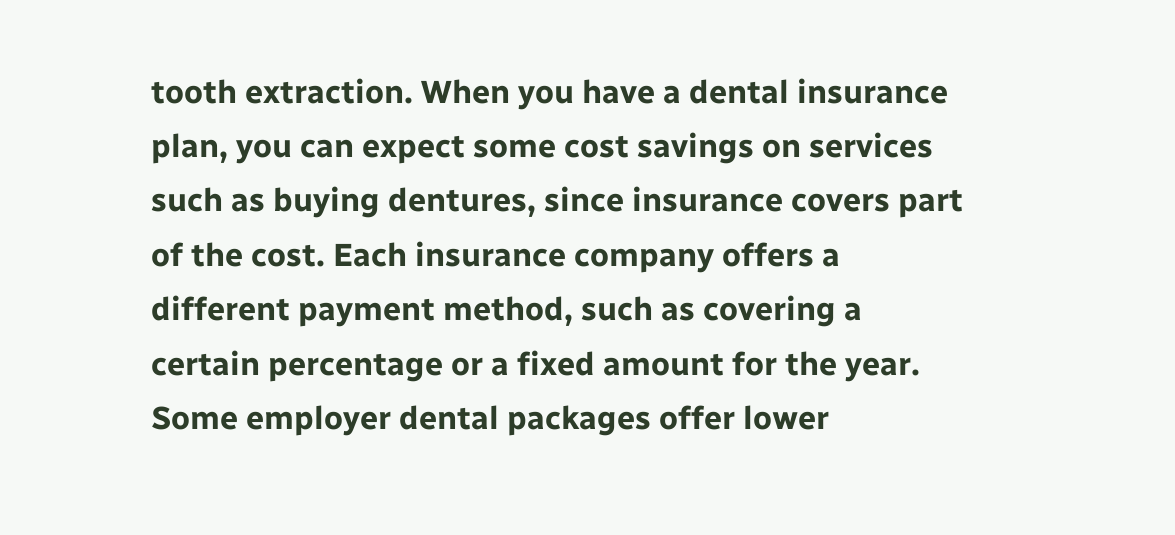tooth extraction. When you have a dental insurance plan, you can expect some cost savings on services such as buying dentures, since insurance covers part of the cost. Each insurance company offers a different payment method, such as covering a certain percentage or a fixed amount for the year. Some employer dental packages offer lower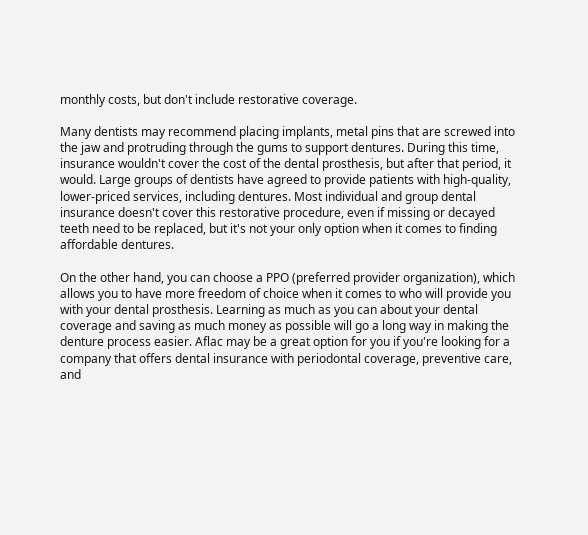monthly costs, but don't include restorative coverage.

Many dentists may recommend placing implants, metal pins that are screwed into the jaw and protruding through the gums to support dentures. During this time, insurance wouldn't cover the cost of the dental prosthesis, but after that period, it would. Large groups of dentists have agreed to provide patients with high-quality, lower-priced services, including dentures. Most individual and group dental insurance doesn't cover this restorative procedure, even if missing or decayed teeth need to be replaced, but it's not your only option when it comes to finding affordable dentures.

On the other hand, you can choose a PPO (preferred provider organization), which allows you to have more freedom of choice when it comes to who will provide you with your dental prosthesis. Learning as much as you can about your dental coverage and saving as much money as possible will go a long way in making the denture process easier. Aflac may be a great option for you if you're looking for a company that offers dental insurance with periodontal coverage, preventive care, and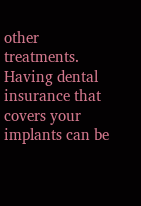other treatments. Having dental insurance that covers your implants can be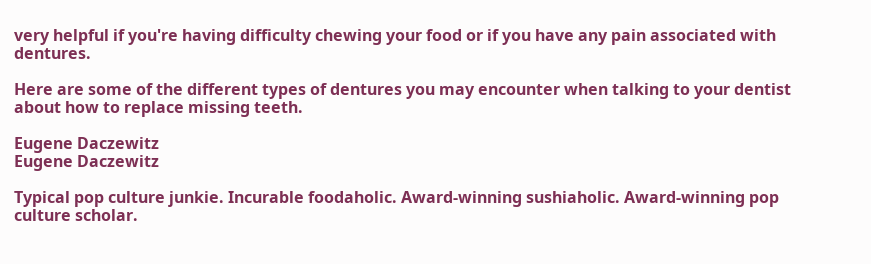very helpful if you're having difficulty chewing your food or if you have any pain associated with dentures.

Here are some of the different types of dentures you may encounter when talking to your dentist about how to replace missing teeth.

Eugene Daczewitz
Eugene Daczewitz

Typical pop culture junkie. Incurable foodaholic. Award-winning sushiaholic. Award-winning pop culture scholar.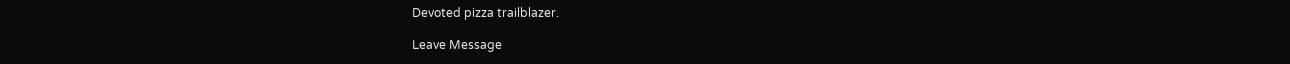Devoted pizza trailblazer.

Leave Message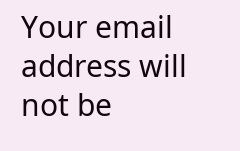Your email address will not be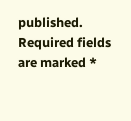published. Required fields are marked *